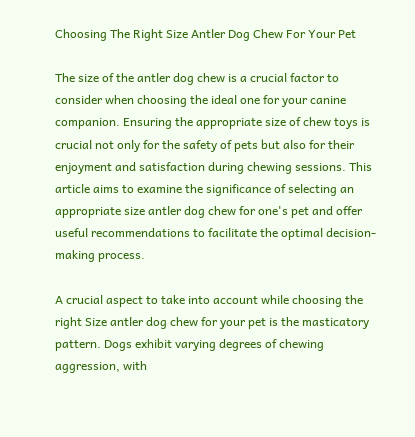Choosing The Right Size Antler Dog Chew For Your Pet

The size of the antler dog chew is a crucial factor to consider when choosing the ideal one for your canine companion. Ensuring the appropriate size of chew toys is crucial not only for the safety of pets but also for their enjoyment and satisfaction during chewing sessions. This article aims to examine the significance of selecting an appropriate size antler dog chew for one's pet and offer useful recommendations to facilitate the optimal decision-making process.

A crucial aspect to take into account while choosing the right Size antler dog chew for your pet is the masticatory pattern. Dogs exhibit varying degrees of chewing aggression, with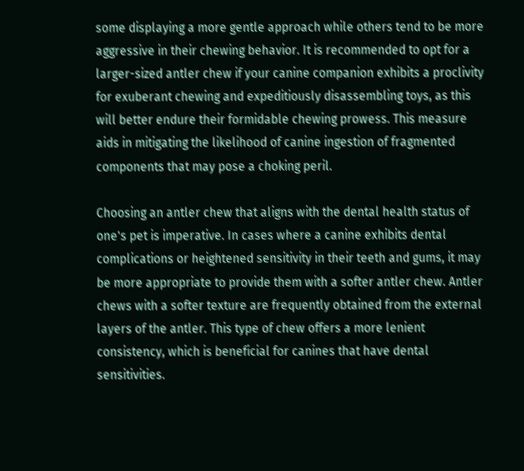some displaying a more gentle approach while others tend to be more aggressive in their chewing behavior. It is recommended to opt for a larger-sized antler chew if your canine companion exhibits a proclivity for exuberant chewing and expeditiously disassembling toys, as this will better endure their formidable chewing prowess. This measure aids in mitigating the likelihood of canine ingestion of fragmented components that may pose a choking peril.

Choosing an antler chew that aligns with the dental health status of one's pet is imperative. In cases where a canine exhibits dental complications or heightened sensitivity in their teeth and gums, it may be more appropriate to provide them with a softer antler chew. Antler chews with a softer texture are frequently obtained from the external layers of the antler. This type of chew offers a more lenient consistency, which is beneficial for canines that have dental sensitivities.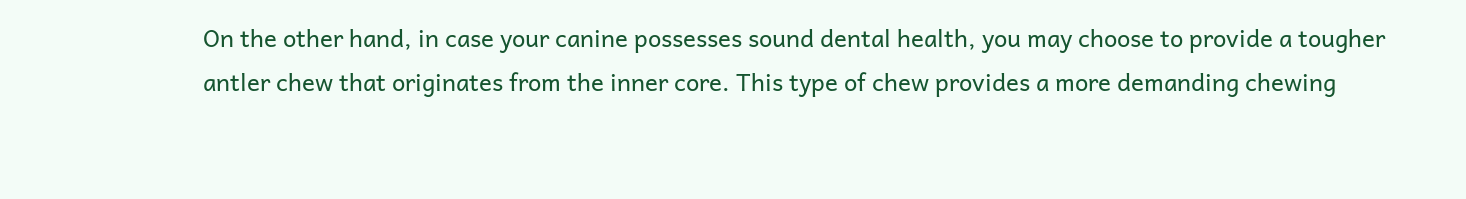On the other hand, in case your canine possesses sound dental health, you may choose to provide a tougher antler chew that originates from the inner core. This type of chew provides a more demanding chewing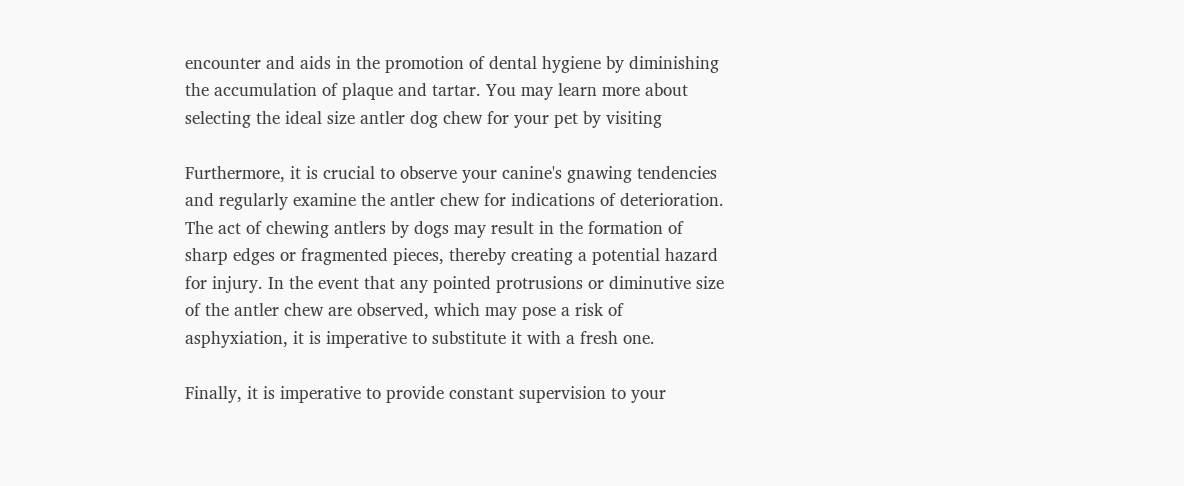encounter and aids in the promotion of dental hygiene by diminishing the accumulation of plaque and tartar. You may learn more about selecting the ideal size antler dog chew for your pet by visiting

Furthermore, it is crucial to observe your canine's gnawing tendencies and regularly examine the antler chew for indications of deterioration. The act of chewing antlers by dogs may result in the formation of sharp edges or fragmented pieces, thereby creating a potential hazard for injury. In the event that any pointed protrusions or diminutive size of the antler chew are observed, which may pose a risk of asphyxiation, it is imperative to substitute it with a fresh one.

Finally, it is imperative to provide constant supervision to your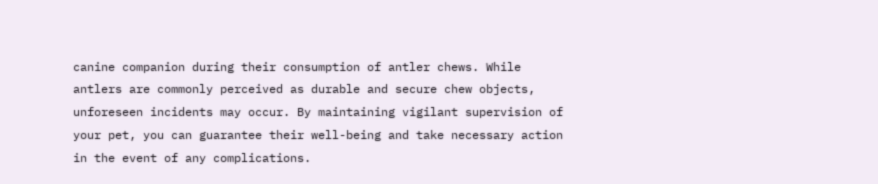canine companion during their consumption of antler chews. While antlers are commonly perceived as durable and secure chew objects, unforeseen incidents may occur. By maintaining vigilant supervision of your pet, you can guarantee their well-being and take necessary action in the event of any complications.